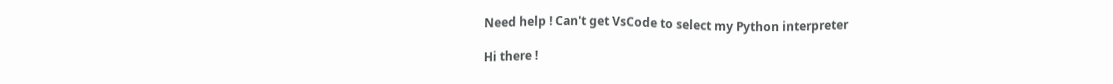Need help ! Can't get VsCode to select my Python interpreter

Hi there !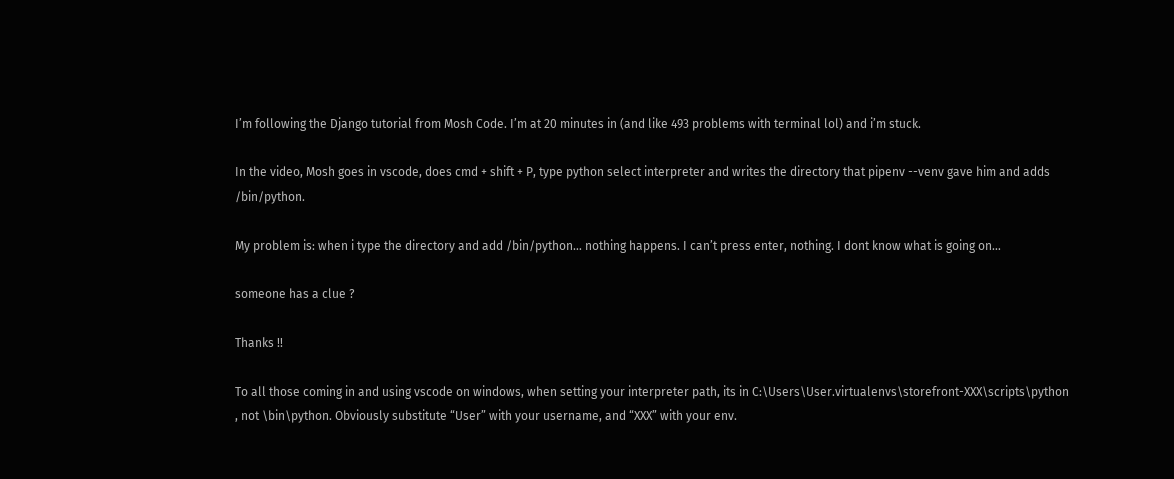I’m following the Django tutorial from Mosh Code. I’m at 20 minutes in (and like 493 problems with terminal lol) and i’m stuck.

In the video, Mosh goes in vscode, does cmd + shift + P, type python select interpreter and writes the directory that pipenv --venv gave him and adds /bin/python.

My problem is: when i type the directory and add /bin/python… nothing happens. I can’t press enter, nothing. I dont know what is going on…

someone has a clue ?

Thanks !!

To all those coming in and using vscode on windows, when setting your interpreter path, its in C:\Users\User.virtualenvs\storefront-XXX\scripts\python , not \bin\python. Obviously substitute “User” with your username, and “XXX” with your env.